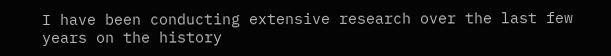I have been conducting extensive research over the last few years on the history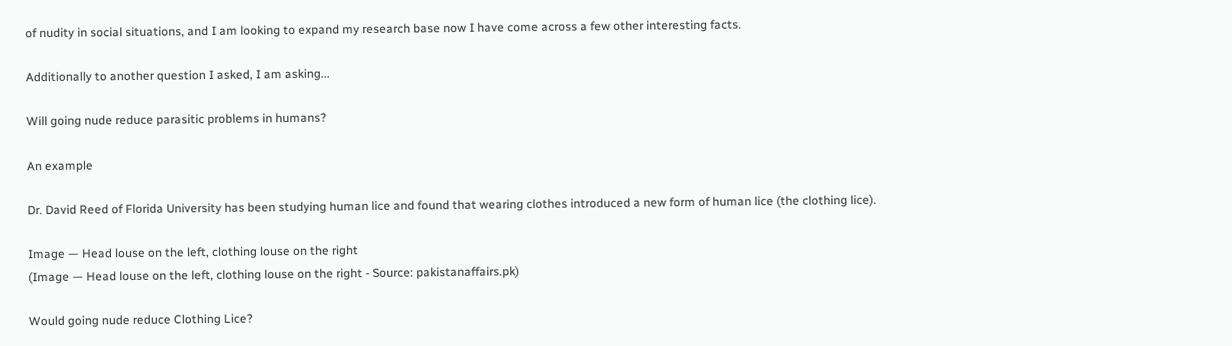of nudity in social situations, and I am looking to expand my research base now I have come across a few other interesting facts.

Additionally to another question I asked, I am asking...

Will going nude reduce parasitic problems in humans?

An example

Dr. David Reed of Florida University has been studying human lice and found that wearing clothes introduced a new form of human lice (the clothing lice).

Image — Head louse on the left, clothing louse on the right
(Image — Head louse on the left, clothing louse on the right - Source: pakistanaffairs.pk)

Would going nude reduce Clothing Lice?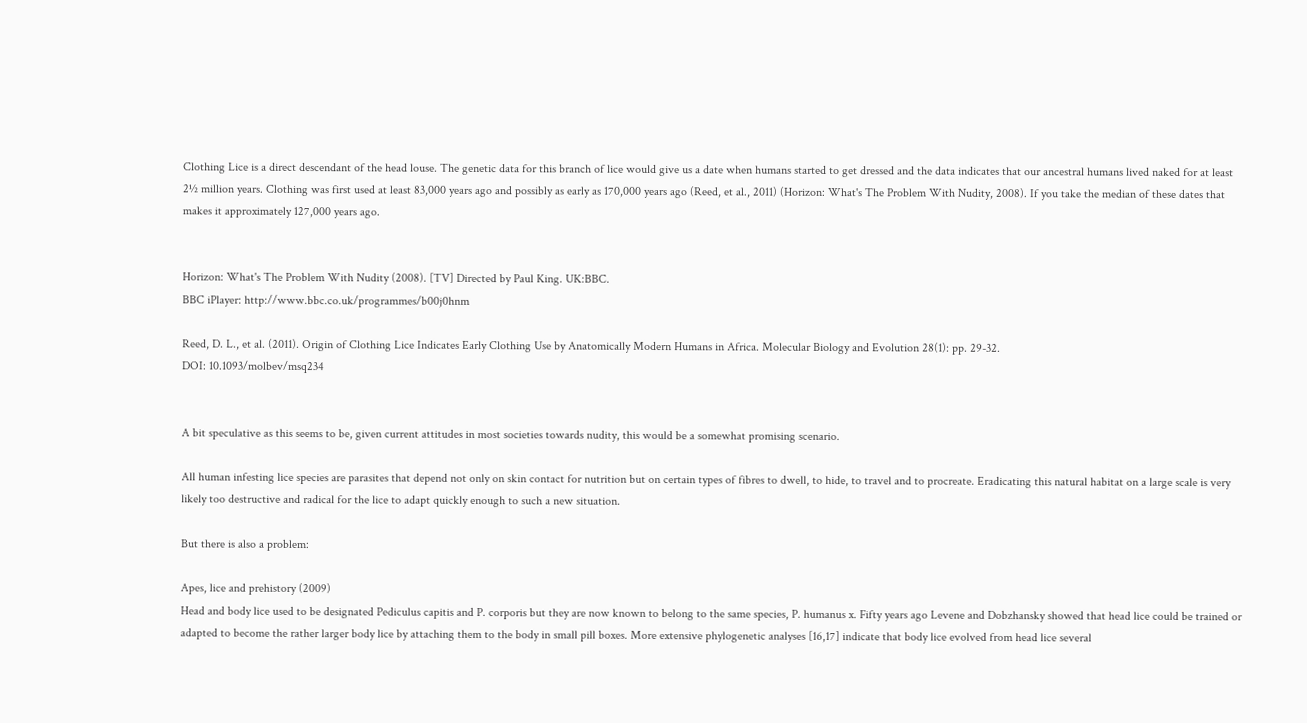Clothing Lice is a direct descendant of the head louse. The genetic data for this branch of lice would give us a date when humans started to get dressed and the data indicates that our ancestral humans lived naked for at least 2½ million years. Clothing was first used at least 83,000 years ago and possibly as early as 170,000 years ago (Reed, et al., 2011) (Horizon: What's The Problem With Nudity, 2008). If you take the median of these dates that makes it approximately 127,000 years ago.


Horizon: What's The Problem With Nudity (2008). [TV] Directed by Paul King. UK:BBC.
BBC iPlayer: http://www.bbc.co.uk/programmes/b00j0hnm

Reed, D. L., et al. (2011). Origin of Clothing Lice Indicates Early Clothing Use by Anatomically Modern Humans in Africa. Molecular Biology and Evolution 28(1): pp. 29-32.
DOI: 10.1093/molbev/msq234


A bit speculative as this seems to be, given current attitudes in most societies towards nudity, this would be a somewhat promising scenario.

All human infesting lice species are parasites that depend not only on skin contact for nutrition but on certain types of fibres to dwell, to hide, to travel and to procreate. Eradicating this natural habitat on a large scale is very likely too destructive and radical for the lice to adapt quickly enough to such a new situation.

But there is also a problem:

Apes, lice and prehistory (2009)
Head and body lice used to be designated Pediculus capitis and P. corporis but they are now known to belong to the same species, P. humanus x. Fifty years ago Levene and Dobzhansky showed that head lice could be trained or adapted to become the rather larger body lice by attaching them to the body in small pill boxes. More extensive phylogenetic analyses [16,17] indicate that body lice evolved from head lice several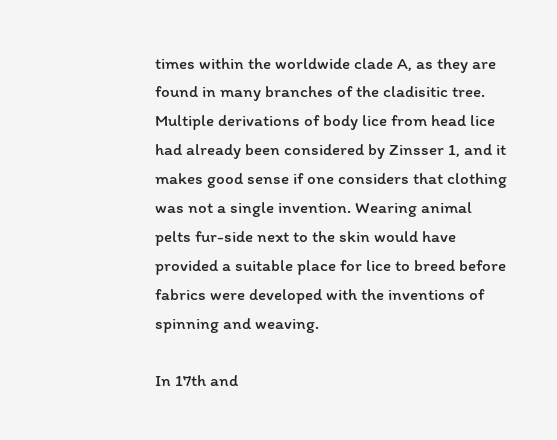times within the worldwide clade A, as they are found in many branches of the cladisitic tree. Multiple derivations of body lice from head lice had already been considered by Zinsser 1, and it makes good sense if one considers that clothing was not a single invention. Wearing animal pelts fur-side next to the skin would have provided a suitable place for lice to breed before fabrics were developed with the inventions of spinning and weaving.

In 17th and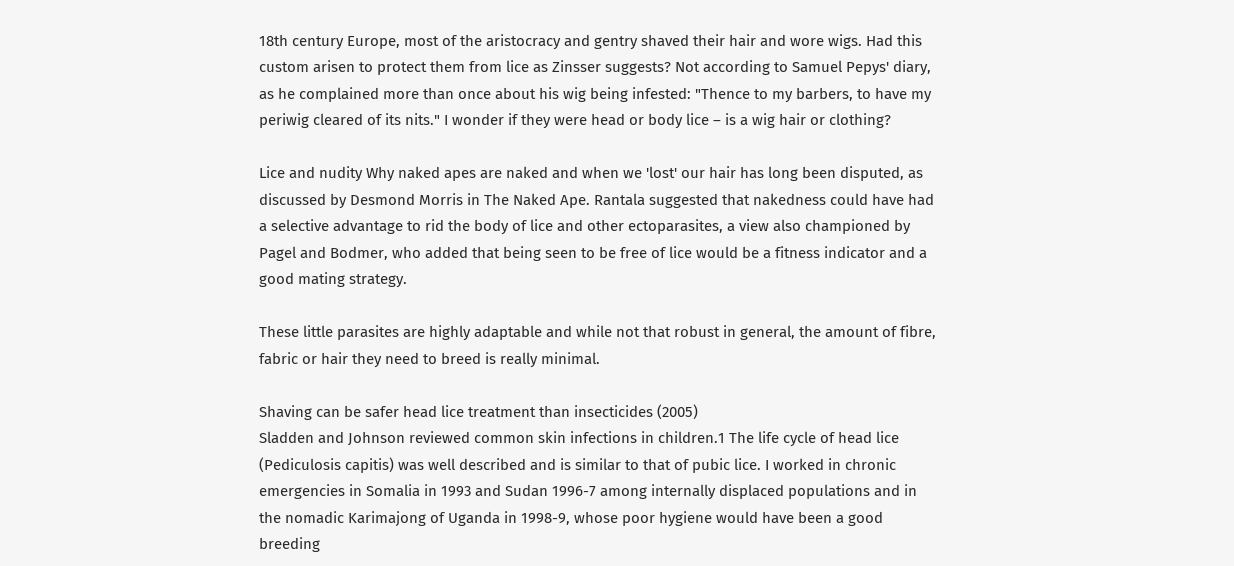18th century Europe, most of the aristocracy and gentry shaved their hair and wore wigs. Had this custom arisen to protect them from lice as Zinsser suggests? Not according to Samuel Pepys' diary, as he complained more than once about his wig being infested: "Thence to my barbers, to have my periwig cleared of its nits." I wonder if they were head or body lice – is a wig hair or clothing?

Lice and nudity Why naked apes are naked and when we 'lost' our hair has long been disputed, as discussed by Desmond Morris in The Naked Ape. Rantala suggested that nakedness could have had a selective advantage to rid the body of lice and other ectoparasites, a view also championed by Pagel and Bodmer, who added that being seen to be free of lice would be a fitness indicator and a good mating strategy.

These little parasites are highly adaptable and while not that robust in general, the amount of fibre, fabric or hair they need to breed is really minimal.

Shaving can be safer head lice treatment than insecticides (2005)
Sladden and Johnson reviewed common skin infections in children.1 The life cycle of head lice (Pediculosis capitis) was well described and is similar to that of pubic lice. I worked in chronic emergencies in Somalia in 1993 and Sudan 1996-7 among internally displaced populations and in the nomadic Karimajong of Uganda in 1998-9, whose poor hygiene would have been a good breeding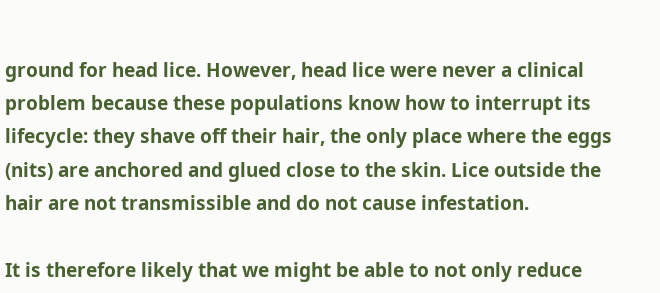ground for head lice. However, head lice were never a clinical problem because these populations know how to interrupt its lifecycle: they shave off their hair, the only place where the eggs (nits) are anchored and glued close to the skin. Lice outside the hair are not transmissible and do not cause infestation.

It is therefore likely that we might be able to not only reduce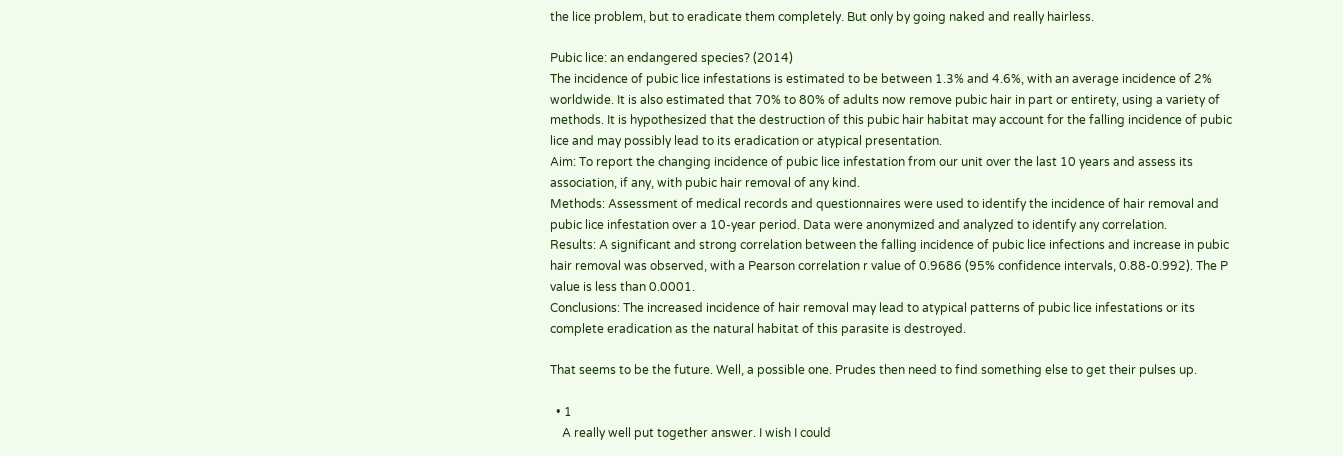the lice problem, but to eradicate them completely. But only by going naked and really hairless.

Pubic lice: an endangered species? (2014)
The incidence of pubic lice infestations is estimated to be between 1.3% and 4.6%, with an average incidence of 2% worldwide. It is also estimated that 70% to 80% of adults now remove pubic hair in part or entirety, using a variety of methods. It is hypothesized that the destruction of this pubic hair habitat may account for the falling incidence of pubic lice and may possibly lead to its eradication or atypical presentation.
Aim: To report the changing incidence of pubic lice infestation from our unit over the last 10 years and assess its association, if any, with pubic hair removal of any kind.
Methods: Assessment of medical records and questionnaires were used to identify the incidence of hair removal and pubic lice infestation over a 10-year period. Data were anonymized and analyzed to identify any correlation.
Results: A significant and strong correlation between the falling incidence of pubic lice infections and increase in pubic hair removal was observed, with a Pearson correlation r value of 0.9686 (95% confidence intervals, 0.88-0.992). The P value is less than 0.0001.
Conclusions: The increased incidence of hair removal may lead to atypical patterns of pubic lice infestations or its complete eradication as the natural habitat of this parasite is destroyed.

That seems to be the future. Well, a possible one. Prudes then need to find something else to get their pulses up.

  • 1
    A really well put together answer. I wish I could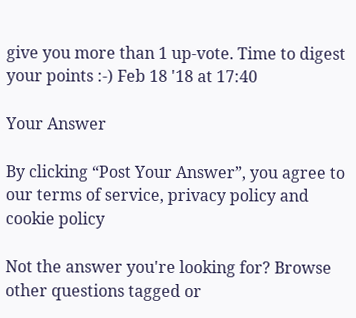give you more than 1 up-vote. Time to digest your points :-) Feb 18 '18 at 17:40

Your Answer

By clicking “Post Your Answer”, you agree to our terms of service, privacy policy and cookie policy

Not the answer you're looking for? Browse other questions tagged or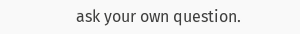ask your own question.